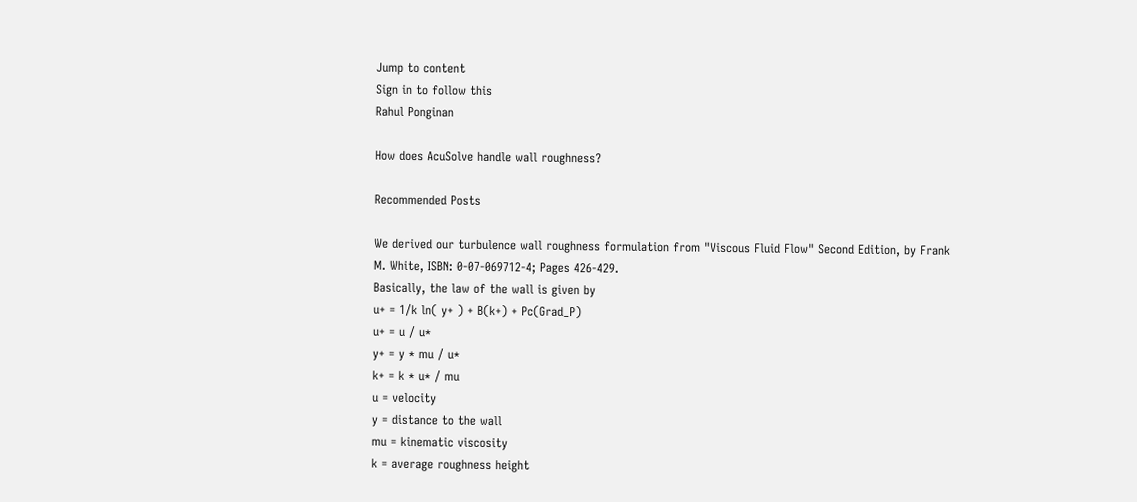Jump to content
Sign in to follow this
Rahul Ponginan

How does AcuSolve handle wall roughness?

Recommended Posts

We derived our turbulence wall roughness formulation from "Viscous Fluid Flow" Second Edition, by Frank M. White, ISBN: 0-07-069712-4; Pages 426-429.
Basically, the law of the wall is given by
u+ = 1/k ln( y+ ) + B(k+) + Pc(Grad_P)
u+ = u / u*
y+ = y * mu / u*
k+ = k * u* / mu
u = velocity
y = distance to the wall
mu = kinematic viscosity
k = average roughness height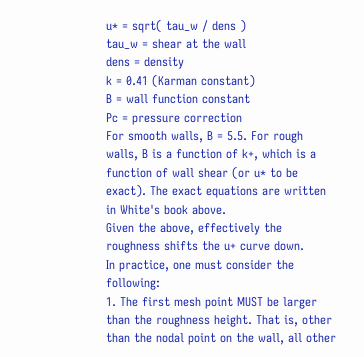u* = sqrt( tau_w / dens )
tau_w = shear at the wall
dens = density
k = 0.41 (Karman constant)
B = wall function constant
Pc = pressure correction
For smooth walls, B = 5.5. For rough walls, B is a function of k+, which is a function of wall shear (or u* to be exact). The exact equations are written in White's book above.
Given the above, effectively the roughness shifts the u+ curve down.
In practice, one must consider the following:
1. The first mesh point MUST be larger than the roughness height. That is, other than the nodal point on the wall, all other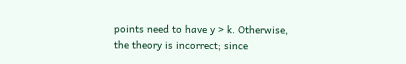points need to have y > k. Otherwise, the theory is incorrect; since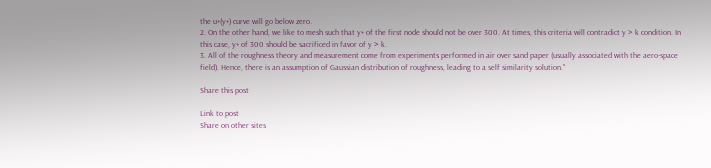the u+(y+) curve will go below zero.
2. On the other hand, we like to mesh such that y+ of the first node should not be over 300. At times, this criteria will contradict y > k condition. In this case, y+ of 300 should be sacrificed in favor of y > k.
3. All of the roughness theory and measurement come from experiments performed in air over sand paper (usually associated with the aero-space field). Hence, there is an assumption of Gaussian distribution of roughness, leading to a self similarity solution."

Share this post

Link to post
Share on other sites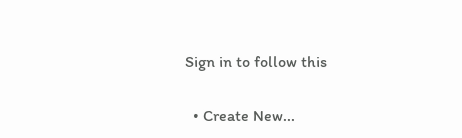Sign in to follow this

  • Create New...